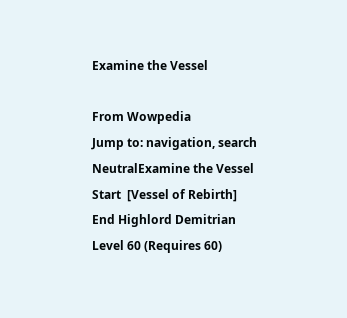Examine the Vessel

From Wowpedia
Jump to: navigation, search
NeutralExamine the Vessel
Start  [Vessel of Rebirth]
End Highlord Demitrian
Level 60 (Requires 60)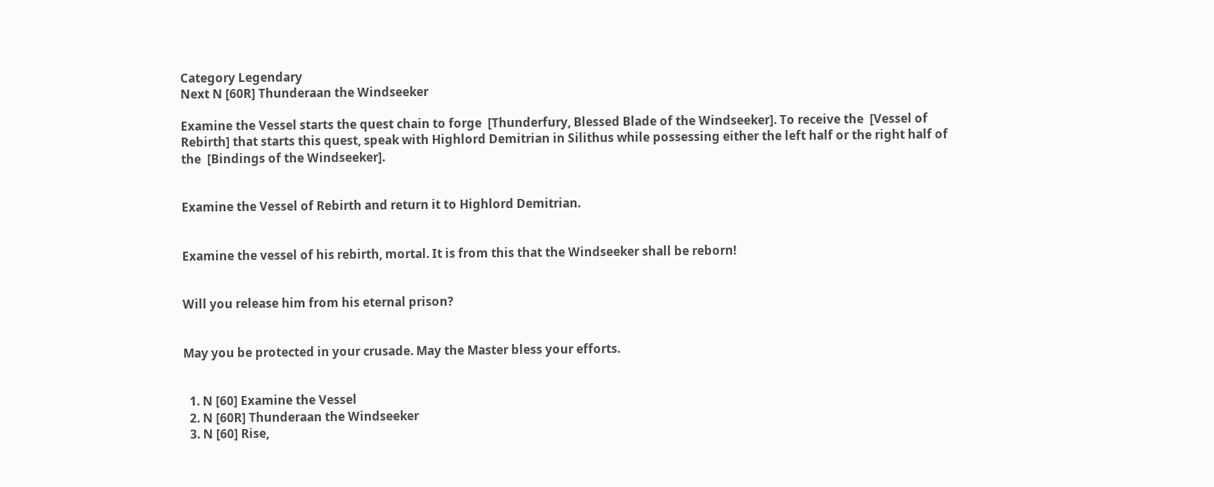Category Legendary
Next N [60R] Thunderaan the Windseeker

Examine the Vessel starts the quest chain to forge  [Thunderfury, Blessed Blade of the Windseeker]. To receive the  [Vessel of Rebirth] that starts this quest, speak with Highlord Demitrian in Silithus while possessing either the left half or the right half of the  [Bindings of the Windseeker].


Examine the Vessel of Rebirth and return it to Highlord Demitrian.


Examine the vessel of his rebirth, mortal. It is from this that the Windseeker shall be reborn!


Will you release him from his eternal prison?


May you be protected in your crusade. May the Master bless your efforts.


  1. N [60] Examine the Vessel
  2. N [60R] Thunderaan the Windseeker
  3. N [60] Rise,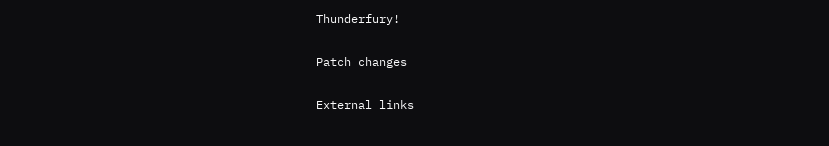Thunderfury!

Patch changes

External links